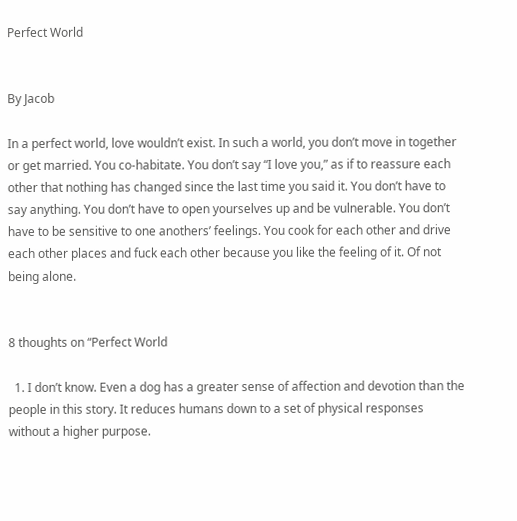Perfect World


By Jacob

In a perfect world, love wouldn’t exist. In such a world, you don’t move in together or get married. You co-habitate. You don’t say “I love you,” as if to reassure each other that nothing has changed since the last time you said it. You don’t have to say anything. You don’t have to open yourselves up and be vulnerable. You don’t have to be sensitive to one anothers’ feelings. You cook for each other and drive each other places and fuck each other because you like the feeling of it. Of not being alone.


8 thoughts on “Perfect World

  1. I don’t know. Even a dog has a greater sense of affection and devotion than the people in this story. It reduces humans down to a set of physical responses without a higher purpose.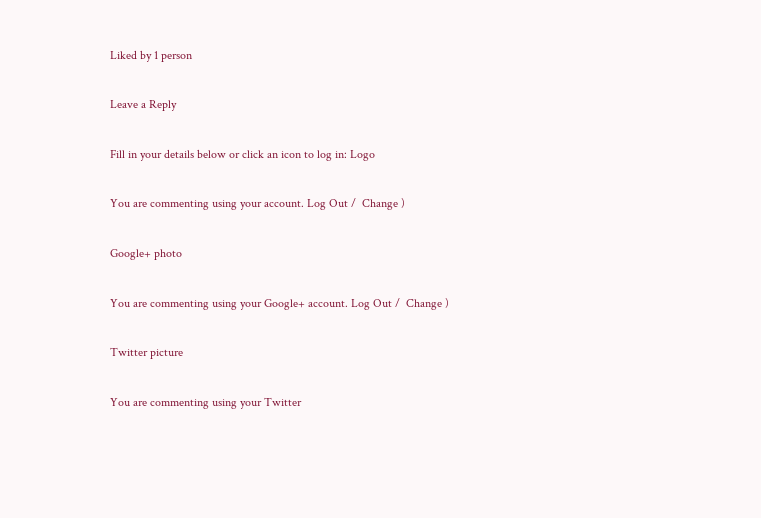Liked by 1 person

Leave a Reply

Fill in your details below or click an icon to log in: Logo

You are commenting using your account. Log Out /  Change )

Google+ photo

You are commenting using your Google+ account. Log Out /  Change )

Twitter picture

You are commenting using your Twitter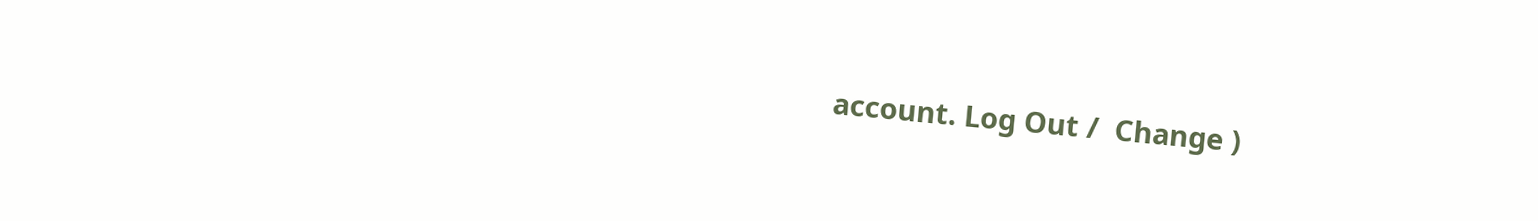account. Log Out /  Change )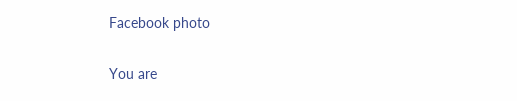Facebook photo

You are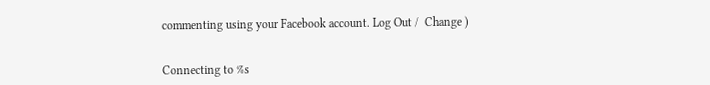commenting using your Facebook account. Log Out /  Change )


Connecting to %s